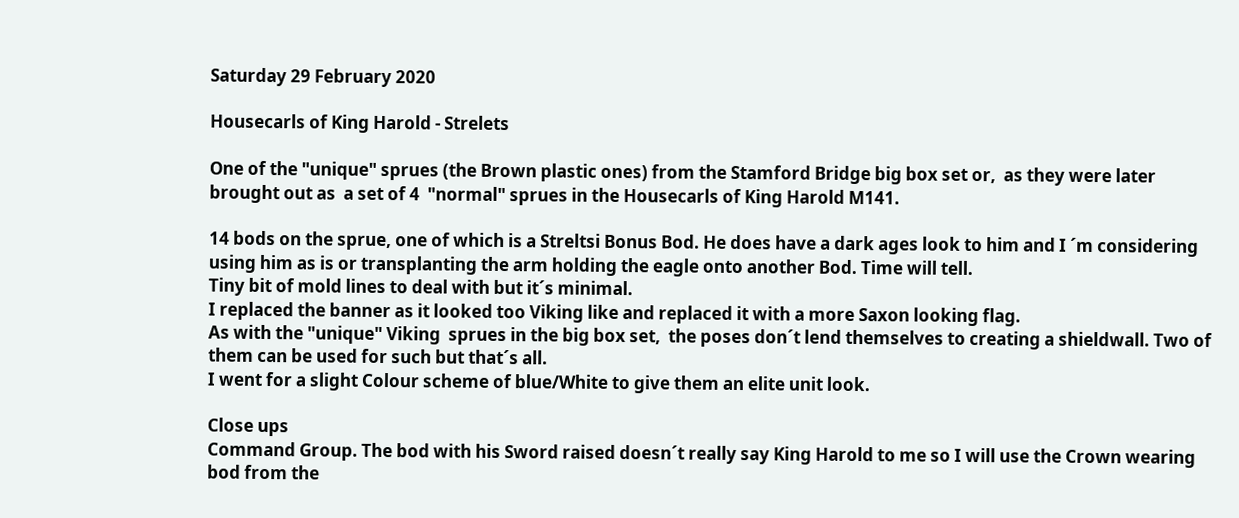Saturday 29 February 2020

Housecarls of King Harold - Strelets

One of the "unique" sprues (the Brown plastic ones) from the Stamford Bridge big box set or,  as they were later brought out as  a set of 4  "normal" sprues in the Housecarls of King Harold M141.

14 bods on the sprue, one of which is a Streltsi Bonus Bod. He does have a dark ages look to him and I ´m considering using him as is or transplanting the arm holding the eagle onto another Bod. Time will tell.
Tiny bit of mold lines to deal with but it´s minimal.
I replaced the banner as it looked too Viking like and replaced it with a more Saxon looking flag.
As with the "unique" Viking  sprues in the big box set,  the poses don´t lend themselves to creating a shieldwall. Two of them can be used for such but that´s all.
I went for a slight Colour scheme of blue/White to give them an elite unit look.

Close ups
Command Group. The bod with his Sword raised doesn´t really say King Harold to me so I will use the Crown wearing bod from the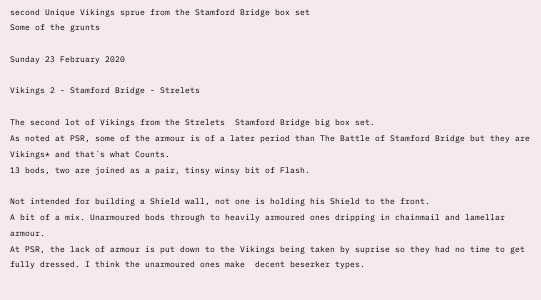second Unique Vikings sprue from the Stamford Bridge box set
Some of the grunts

Sunday 23 February 2020

Vikings 2 - Stamford Bridge - Strelets

The second lot of Vikings from the Strelets  Stamford Bridge big box set.
As noted at PSR, some of the armour is of a later period than The Battle of Stamford Bridge but they are Vikings* and that´s what Counts.
13 bods, two are joined as a pair, tinsy winsy bit of Flash.

Not intended for building a Shield wall, not one is holding his Shield to the front.
A bit of a mix. Unarmoured bods through to heavily armoured ones dripping in chainmail and lamellar armour.
At PSR, the lack of armour is put down to the Vikings being taken by suprise so they had no time to get fully dressed. I think the unarmoured ones make  decent beserker types.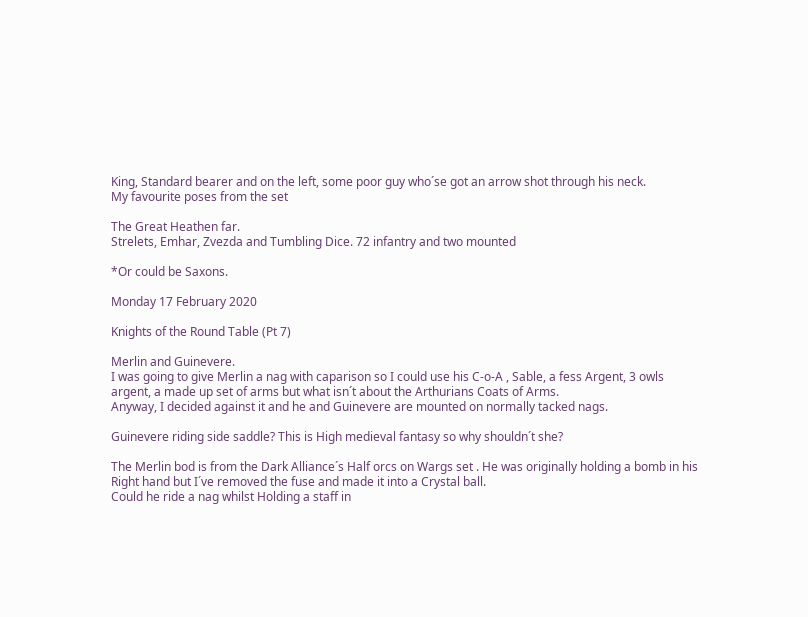King, Standard bearer and on the left, some poor guy who´se got an arrow shot through his neck.
My favourite poses from the set

The Great Heathen far.
Strelets, Emhar, Zvezda and Tumbling Dice. 72 infantry and two mounted

*Or could be Saxons.

Monday 17 February 2020

Knights of the Round Table (Pt 7)

Merlin and Guinevere.
I was going to give Merlin a nag with caparison so I could use his C-o-A , Sable, a fess Argent, 3 owls argent, a made up set of arms but what isn´t about the Arthurians Coats of Arms.
Anyway, I decided against it and he and Guinevere are mounted on normally tacked nags.

Guinevere riding side saddle? This is High medieval fantasy so why shouldn´t she?

The Merlin bod is from the Dark Alliance´s Half orcs on Wargs set . He was originally holding a bomb in his Right hand but I´ve removed the fuse and made it into a Crystal ball.
Could he ride a nag whilst Holding a staff in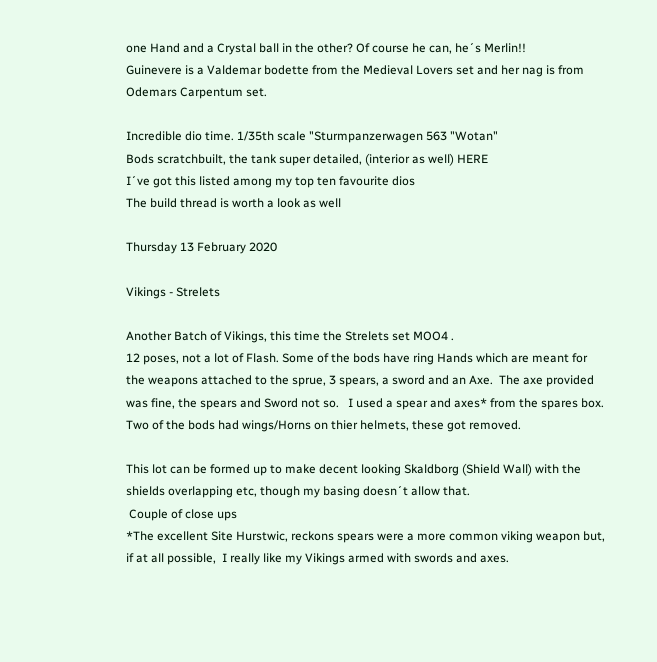one Hand and a Crystal ball in the other? Of course he can, he´s Merlin!!
Guinevere is a Valdemar bodette from the Medieval Lovers set and her nag is from Odemars Carpentum set.

Incredible dio time. 1/35th scale "Sturmpanzerwagen 563 "Wotan"
Bods scratchbuilt, the tank super detailed, (interior as well) HERE
I´ve got this listed among my top ten favourite dios
The build thread is worth a look as well

Thursday 13 February 2020

Vikings - Strelets

Another Batch of Vikings, this time the Strelets set MOO4 .
12 poses, not a lot of Flash. Some of the bods have ring Hands which are meant for the weapons attached to the sprue, 3 spears, a sword and an Axe.  The axe provided was fine, the spears and Sword not so.   I used a spear and axes* from the spares box.
Two of the bods had wings/Horns on thier helmets, these got removed.

This lot can be formed up to make decent looking Skaldborg (Shield Wall) with the shields overlapping etc, though my basing doesn´t allow that.
 Couple of close ups
*The excellent Site Hurstwic, reckons spears were a more common viking weapon but, if at all possible,  I really like my Vikings armed with swords and axes.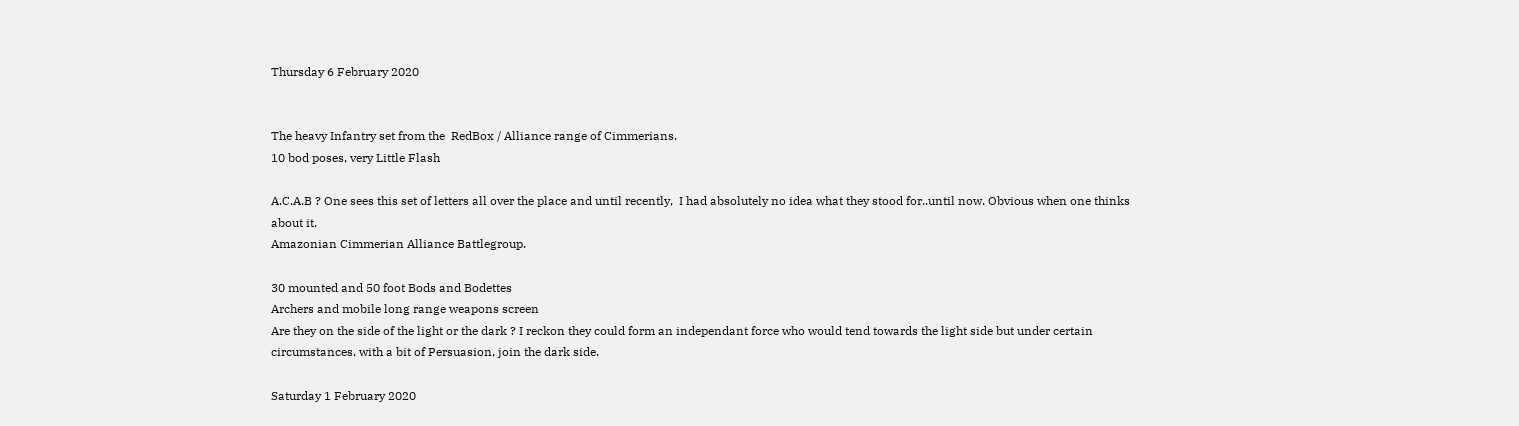Thursday 6 February 2020


The heavy Infantry set from the  RedBox / Alliance range of Cimmerians.
10 bod poses, very Little Flash

A.C.A.B ? One sees this set of letters all over the place and until recently,  I had absolutely no idea what they stood for..until now. Obvious when one thinks about it.
Amazonian Cimmerian Alliance Battlegroup.

30 mounted and 50 foot Bods and Bodettes
Archers and mobile long range weapons screen
Are they on the side of the light or the dark ? I reckon they could form an independant force who would tend towards the light side but under certain circumstances, with a bit of Persuasion, join the dark side.

Saturday 1 February 2020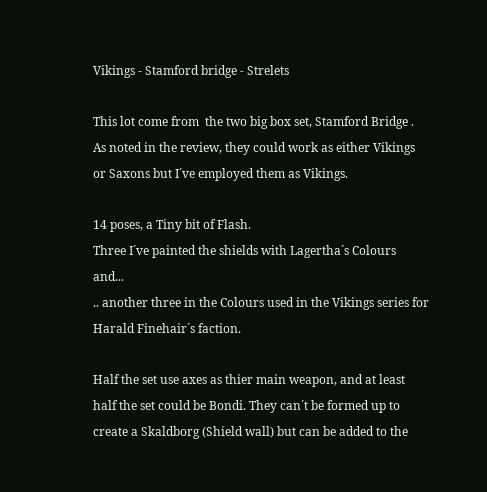Vikings - Stamford bridge - Strelets

This lot come from  the two big box set, Stamford Bridge . As noted in the review, they could work as either Vikings or Saxons but I´ve employed them as Vikings.

14 poses, a Tiny bit of Flash.
Three I´ve painted the shields with Lagertha´s Colours and...
.. another three in the Colours used in the Vikings series for Harald Finehair´s faction.

Half the set use axes as thier main weapon, and at least half the set could be Bondi. They can´t be formed up to create a Skaldborg (Shield wall) but can be added to the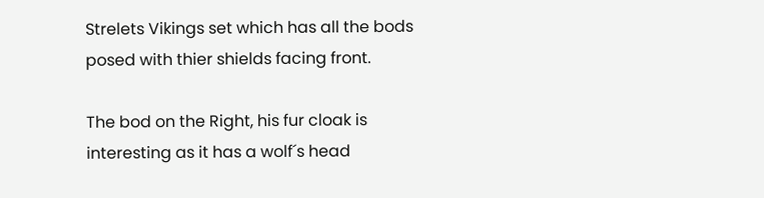Strelets Vikings set which has all the bods posed with thier shields facing front.

The bod on the Right, his fur cloak is interesting as it has a wolf´s head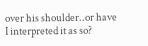over his shoulder..or have I interpreted it as so?